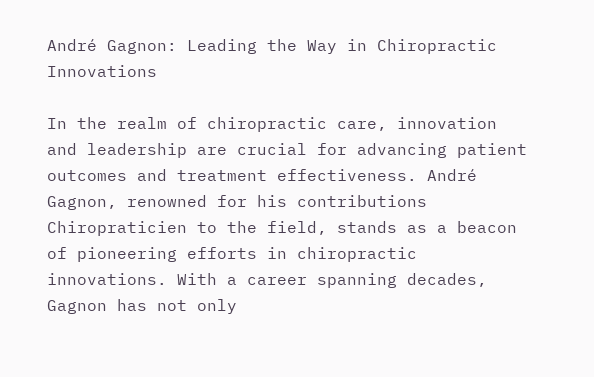André Gagnon: Leading the Way in Chiropractic Innovations

In the realm of chiropractic care, innovation and leadership are crucial for advancing patient outcomes and treatment effectiveness. André Gagnon, renowned for his contributions Chiropraticien to the field, stands as a beacon of pioneering efforts in chiropractic innovations. With a career spanning decades, Gagnon has not only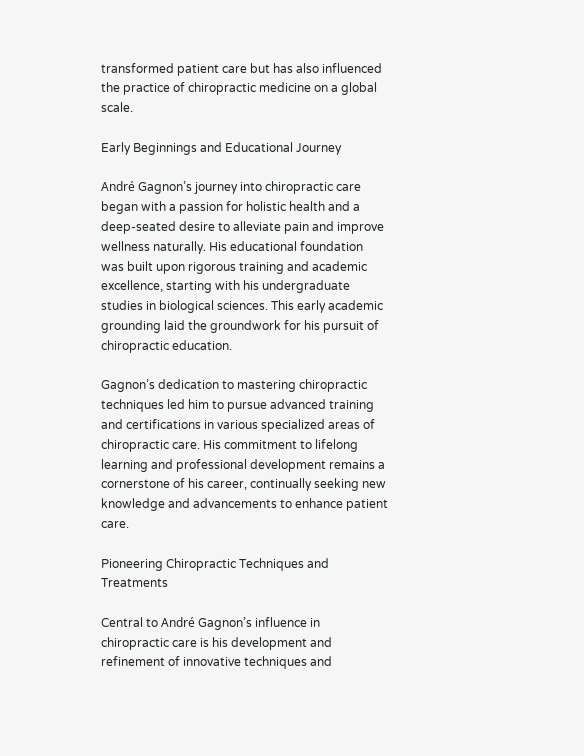transformed patient care but has also influenced the practice of chiropractic medicine on a global scale.

Early Beginnings and Educational Journey

André Gagnon’s journey into chiropractic care began with a passion for holistic health and a deep-seated desire to alleviate pain and improve wellness naturally. His educational foundation was built upon rigorous training and academic excellence, starting with his undergraduate studies in biological sciences. This early academic grounding laid the groundwork for his pursuit of chiropractic education.

Gagnon’s dedication to mastering chiropractic techniques led him to pursue advanced training and certifications in various specialized areas of chiropractic care. His commitment to lifelong learning and professional development remains a cornerstone of his career, continually seeking new knowledge and advancements to enhance patient care.

Pioneering Chiropractic Techniques and Treatments

Central to André Gagnon’s influence in chiropractic care is his development and refinement of innovative techniques and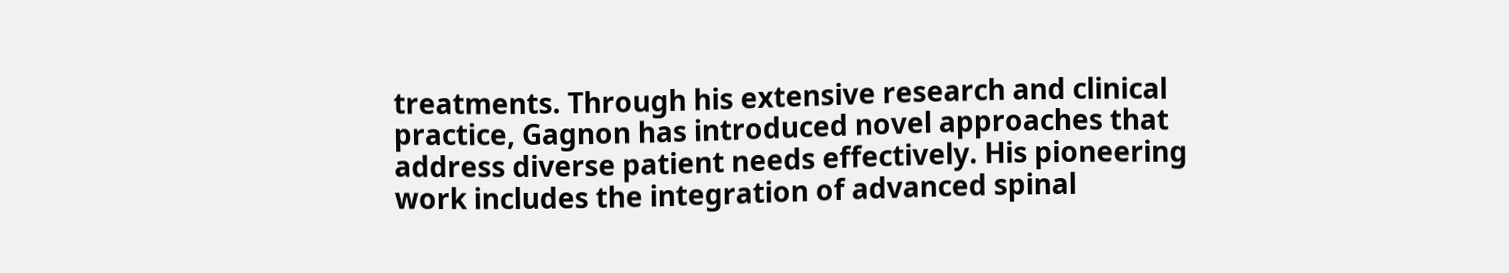treatments. Through his extensive research and clinical practice, Gagnon has introduced novel approaches that address diverse patient needs effectively. His pioneering work includes the integration of advanced spinal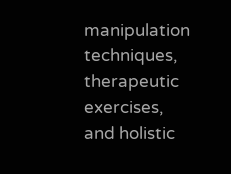manipulation techniques, therapeutic exercises, and holistic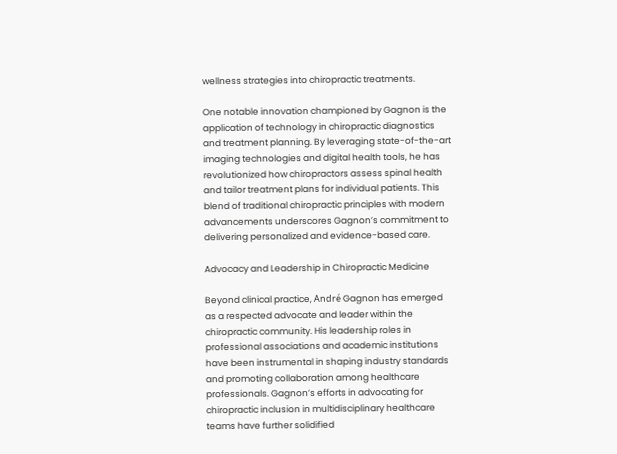wellness strategies into chiropractic treatments.

One notable innovation championed by Gagnon is the application of technology in chiropractic diagnostics and treatment planning. By leveraging state-of-the-art imaging technologies and digital health tools, he has revolutionized how chiropractors assess spinal health and tailor treatment plans for individual patients. This blend of traditional chiropractic principles with modern advancements underscores Gagnon’s commitment to delivering personalized and evidence-based care.

Advocacy and Leadership in Chiropractic Medicine

Beyond clinical practice, André Gagnon has emerged as a respected advocate and leader within the chiropractic community. His leadership roles in professional associations and academic institutions have been instrumental in shaping industry standards and promoting collaboration among healthcare professionals. Gagnon’s efforts in advocating for chiropractic inclusion in multidisciplinary healthcare teams have further solidified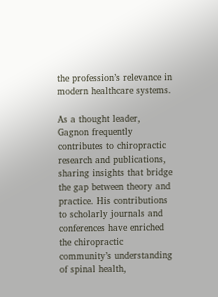the profession’s relevance in modern healthcare systems.

As a thought leader, Gagnon frequently contributes to chiropractic research and publications, sharing insights that bridge the gap between theory and practice. His contributions to scholarly journals and conferences have enriched the chiropractic community’s understanding of spinal health,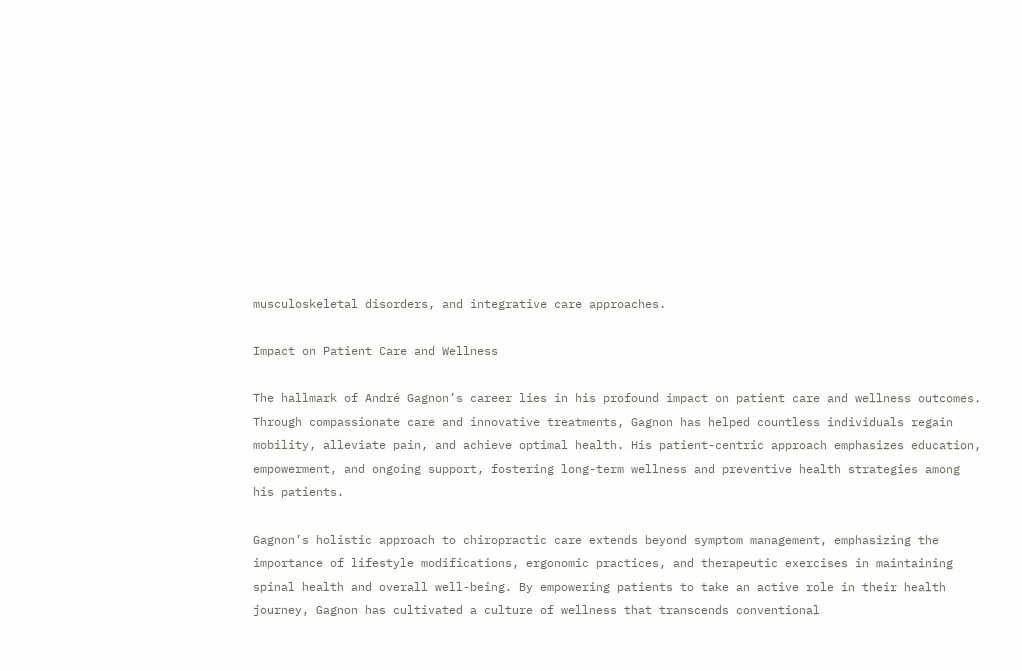musculoskeletal disorders, and integrative care approaches.

Impact on Patient Care and Wellness

The hallmark of André Gagnon’s career lies in his profound impact on patient care and wellness outcomes. Through compassionate care and innovative treatments, Gagnon has helped countless individuals regain mobility, alleviate pain, and achieve optimal health. His patient-centric approach emphasizes education, empowerment, and ongoing support, fostering long-term wellness and preventive health strategies among his patients.

Gagnon’s holistic approach to chiropractic care extends beyond symptom management, emphasizing the importance of lifestyle modifications, ergonomic practices, and therapeutic exercises in maintaining spinal health and overall well-being. By empowering patients to take an active role in their health journey, Gagnon has cultivated a culture of wellness that transcends conventional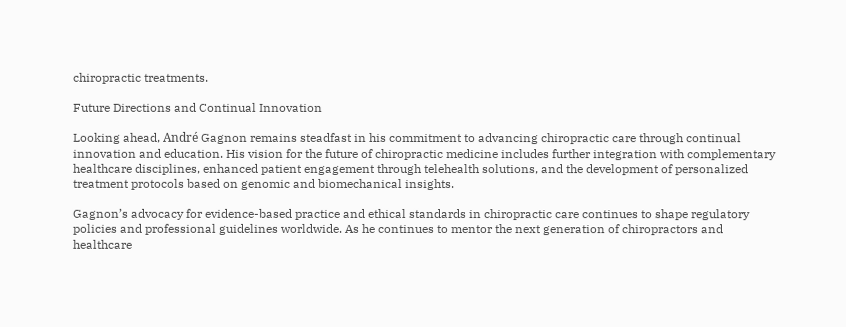chiropractic treatments.

Future Directions and Continual Innovation

Looking ahead, André Gagnon remains steadfast in his commitment to advancing chiropractic care through continual innovation and education. His vision for the future of chiropractic medicine includes further integration with complementary healthcare disciplines, enhanced patient engagement through telehealth solutions, and the development of personalized treatment protocols based on genomic and biomechanical insights.

Gagnon’s advocacy for evidence-based practice and ethical standards in chiropractic care continues to shape regulatory policies and professional guidelines worldwide. As he continues to mentor the next generation of chiropractors and healthcare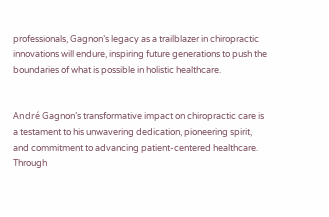professionals, Gagnon’s legacy as a trailblazer in chiropractic innovations will endure, inspiring future generations to push the boundaries of what is possible in holistic healthcare.


André Gagnon’s transformative impact on chiropractic care is a testament to his unwavering dedication, pioneering spirit, and commitment to advancing patient-centered healthcare. Through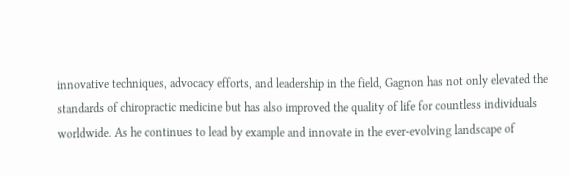innovative techniques, advocacy efforts, and leadership in the field, Gagnon has not only elevated the standards of chiropractic medicine but has also improved the quality of life for countless individuals worldwide. As he continues to lead by example and innovate in the ever-evolving landscape of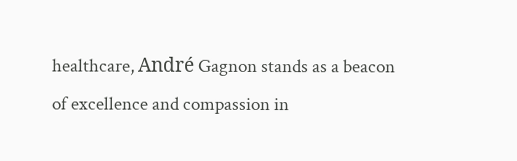healthcare, André Gagnon stands as a beacon of excellence and compassion in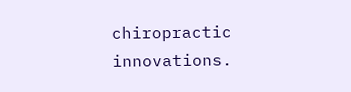chiropractic innovations.